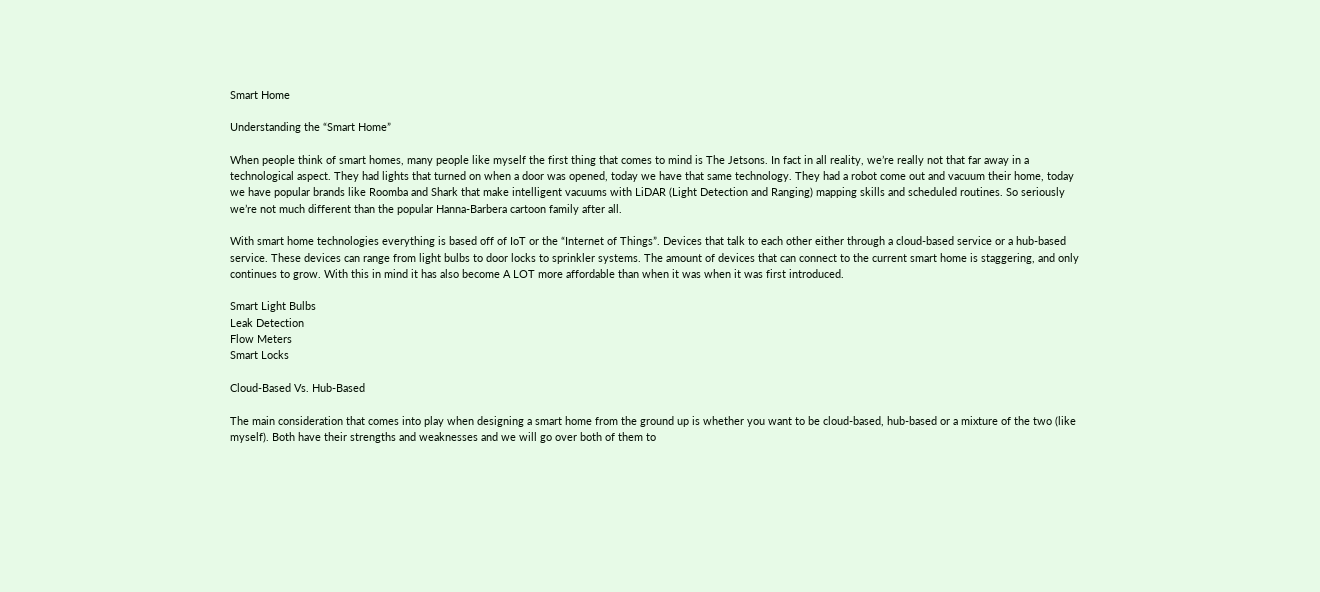Smart Home

Understanding the “Smart Home”

When people think of smart homes, many people like myself the first thing that comes to mind is The Jetsons. In fact in all reality, we’re really not that far away in a technological aspect. They had lights that turned on when a door was opened, today we have that same technology. They had a robot come out and vacuum their home, today we have popular brands like Roomba and Shark that make intelligent vacuums with LiDAR (Light Detection and Ranging) mapping skills and scheduled routines. So seriously we’re not much different than the popular Hanna-Barbera cartoon family after all.

With smart home technologies everything is based off of IoT or the “Internet of Things”. Devices that talk to each other either through a cloud-based service or a hub-based service. These devices can range from light bulbs to door locks to sprinkler systems. The amount of devices that can connect to the current smart home is staggering, and only continues to grow. With this in mind it has also become A LOT more affordable than when it was when it was first introduced.

Smart Light Bulbs
Leak Detection
Flow Meters
Smart Locks

Cloud-Based Vs. Hub-Based

The main consideration that comes into play when designing a smart home from the ground up is whether you want to be cloud-based, hub-based or a mixture of the two (like myself). Both have their strengths and weaknesses and we will go over both of them to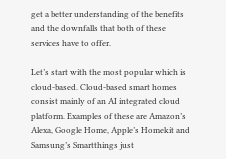get a better understanding of the benefits and the downfalls that both of these services have to offer.

Let’s start with the most popular which is cloud-based. Cloud-based smart homes consist mainly of an AI integrated cloud platform. Examples of these are Amazon’s Alexa, Google Home, Apple’s Homekit and Samsung’s Smartthings just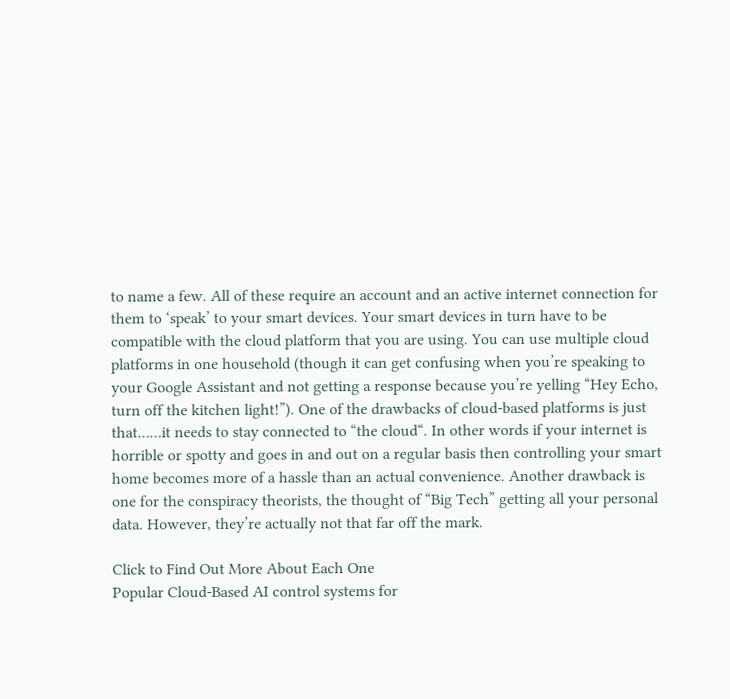to name a few. All of these require an account and an active internet connection for them to ‘speak’ to your smart devices. Your smart devices in turn have to be compatible with the cloud platform that you are using. You can use multiple cloud platforms in one household (though it can get confusing when you’re speaking to your Google Assistant and not getting a response because you’re yelling “Hey Echo, turn off the kitchen light!”). One of the drawbacks of cloud-based platforms is just that……it needs to stay connected to “the cloud“. In other words if your internet is horrible or spotty and goes in and out on a regular basis then controlling your smart home becomes more of a hassle than an actual convenience. Another drawback is one for the conspiracy theorists, the thought of “Big Tech” getting all your personal data. However, they’re actually not that far off the mark.

Click to Find Out More About Each One
Popular Cloud-Based AI control systems for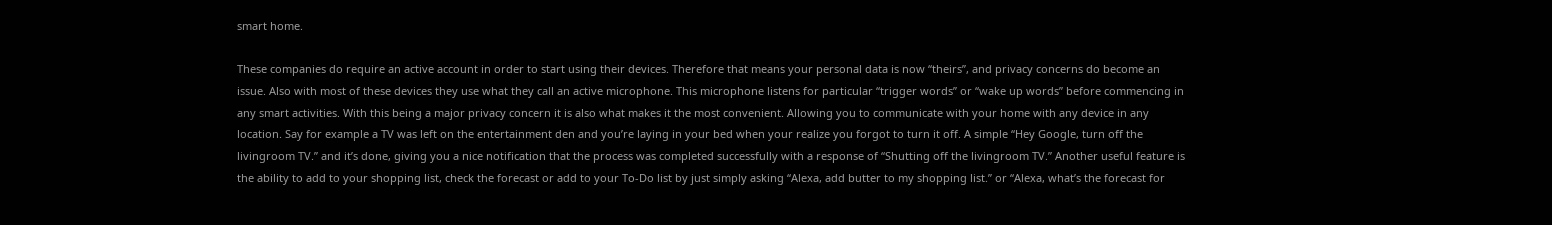smart home.

These companies do require an active account in order to start using their devices. Therefore that means your personal data is now “theirs”, and privacy concerns do become an issue. Also with most of these devices they use what they call an active microphone. This microphone listens for particular “trigger words” or “wake up words” before commencing in any smart activities. With this being a major privacy concern it is also what makes it the most convenient. Allowing you to communicate with your home with any device in any location. Say for example a TV was left on the entertainment den and you’re laying in your bed when your realize you forgot to turn it off. A simple “Hey Google, turn off the livingroom TV.” and it’s done, giving you a nice notification that the process was completed successfully with a response of “Shutting off the livingroom TV.” Another useful feature is the ability to add to your shopping list, check the forecast or add to your To-Do list by just simply asking “Alexa, add butter to my shopping list.” or “Alexa, what’s the forecast for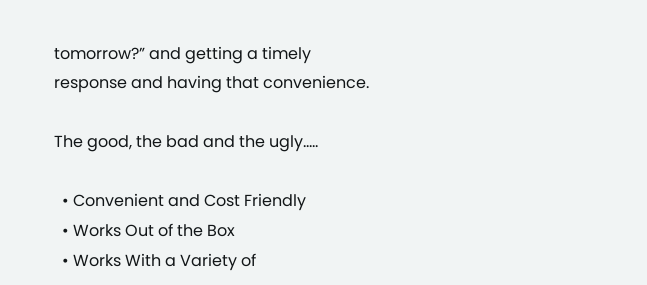tomorrow?” and getting a timely response and having that convenience.

The good, the bad and the ugly…..

  • Convenient and Cost Friendly
  • Works Out of the Box
  • Works With a Variety of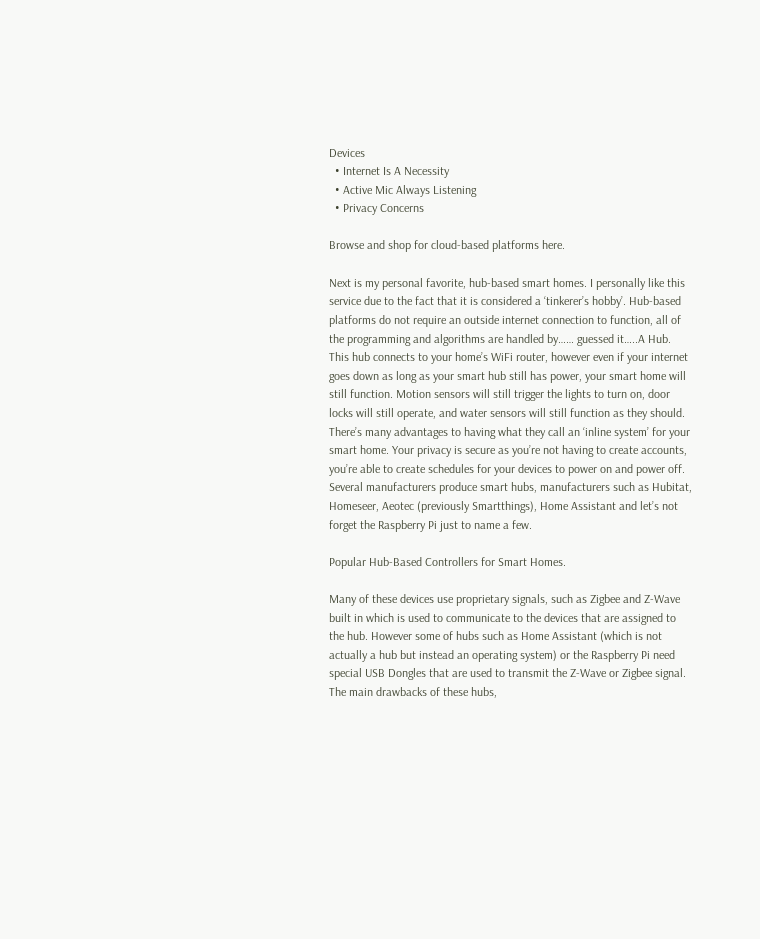Devices
  • Internet Is A Necessity
  • Active Mic Always Listening
  • Privacy Concerns

Browse and shop for cloud-based platforms here.

Next is my personal favorite, hub-based smart homes. I personally like this service due to the fact that it is considered a ‘tinkerer’s hobby’. Hub-based platforms do not require an outside internet connection to function, all of the programming and algorithms are handled by…… guessed it…..A Hub. This hub connects to your home’s WiFi router, however even if your internet goes down as long as your smart hub still has power, your smart home will still function. Motion sensors will still trigger the lights to turn on, door locks will still operate, and water sensors will still function as they should. There’s many advantages to having what they call an ‘inline system’ for your smart home. Your privacy is secure as you’re not having to create accounts, you’re able to create schedules for your devices to power on and power off. Several manufacturers produce smart hubs, manufacturers such as Hubitat, Homeseer, Aeotec (previously Smartthings), Home Assistant and let’s not forget the Raspberry Pi just to name a few.

Popular Hub-Based Controllers for Smart Homes.

Many of these devices use proprietary signals, such as Zigbee and Z-Wave built in which is used to communicate to the devices that are assigned to the hub. However some of hubs such as Home Assistant (which is not actually a hub but instead an operating system) or the Raspberry Pi need special USB Dongles that are used to transmit the Z-Wave or Zigbee signal. The main drawbacks of these hubs,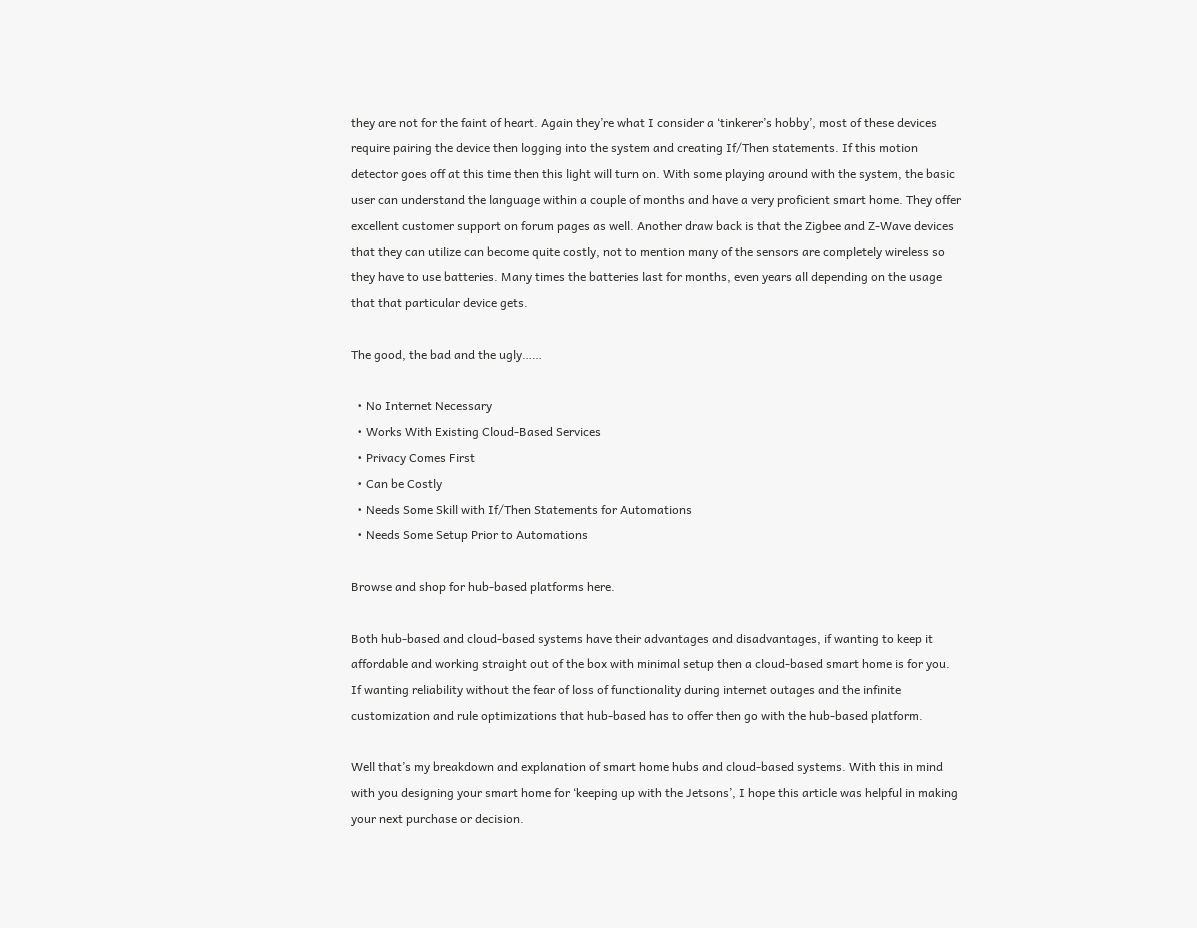they are not for the faint of heart. Again they’re what I consider a ‘tinkerer’s hobby’, most of these devices require pairing the device then logging into the system and creating If/Then statements. If this motion detector goes off at this time then this light will turn on. With some playing around with the system, the basic user can understand the language within a couple of months and have a very proficient smart home. They offer excellent customer support on forum pages as well. Another draw back is that the Zigbee and Z-Wave devices that they can utilize can become quite costly, not to mention many of the sensors are completely wireless so they have to use batteries. Many times the batteries last for months, even years all depending on the usage that that particular device gets.

The good, the bad and the ugly……

  • No Internet Necessary
  • Works With Existing Cloud-Based Services
  • Privacy Comes First
  • Can be Costly
  • Needs Some Skill with If/Then Statements for Automations
  • Needs Some Setup Prior to Automations

Browse and shop for hub-based platforms here.

Both hub-based and cloud-based systems have their advantages and disadvantages, if wanting to keep it affordable and working straight out of the box with minimal setup then a cloud-based smart home is for you. If wanting reliability without the fear of loss of functionality during internet outages and the infinite customization and rule optimizations that hub-based has to offer then go with the hub-based platform.

Well that’s my breakdown and explanation of smart home hubs and cloud-based systems. With this in mind with you designing your smart home for ‘keeping up with the Jetsons’, I hope this article was helpful in making your next purchase or decision.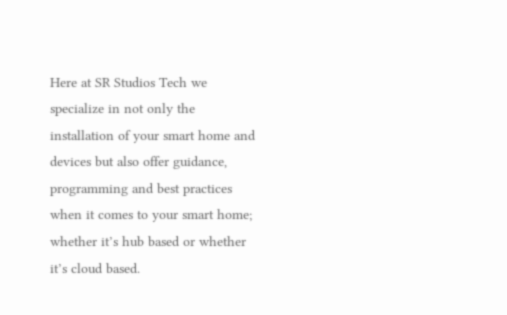Here at SR Studios Tech we specialize in not only the installation of your smart home and devices but also offer guidance, programming and best practices when it comes to your smart home; whether it’s hub based or whether it’s cloud based.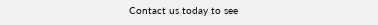Contact us today to see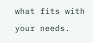what fits with your needs.